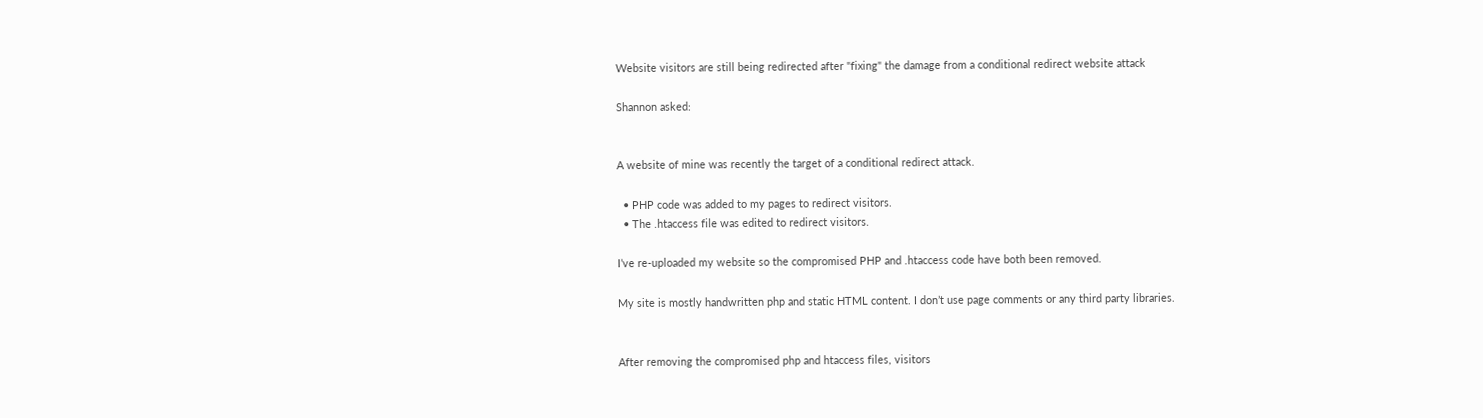Website visitors are still being redirected after "fixing" the damage from a conditional redirect website attack

Shannon asked:


A website of mine was recently the target of a conditional redirect attack.

  • PHP code was added to my pages to redirect visitors.
  • The .htaccess file was edited to redirect visitors.

I’ve re-uploaded my website so the compromised PHP and .htaccess code have both been removed.

My site is mostly handwritten php and static HTML content. I don’t use page comments or any third party libraries.


After removing the compromised php and htaccess files, visitors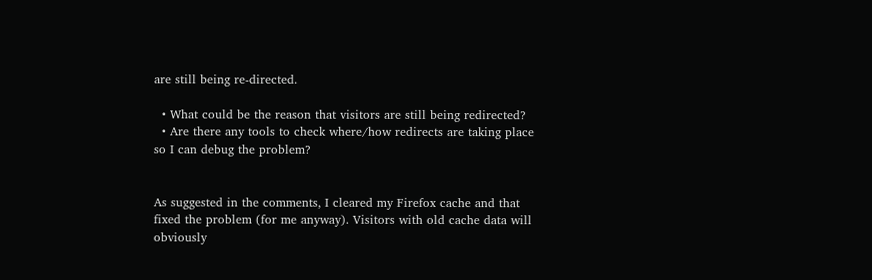are still being re-directed.

  • What could be the reason that visitors are still being redirected?
  • Are there any tools to check where/how redirects are taking place so I can debug the problem?


As suggested in the comments, I cleared my Firefox cache and that fixed the problem (for me anyway). Visitors with old cache data will obviously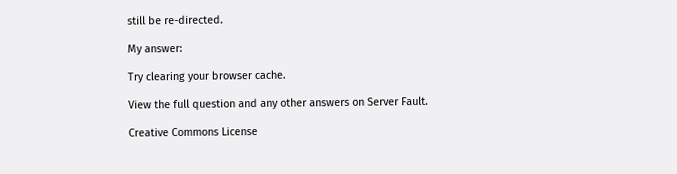still be re-directed.

My answer:

Try clearing your browser cache.

View the full question and any other answers on Server Fault.

Creative Commons License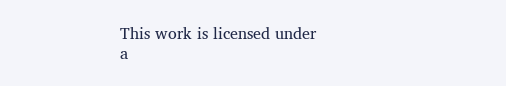This work is licensed under a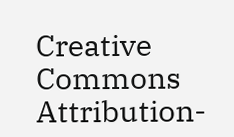Creative Commons Attribution-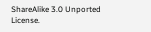ShareAlike 3.0 Unported License.